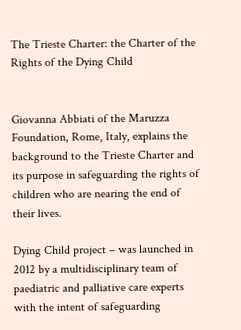The Trieste Charter: the Charter of the Rights of the Dying Child


Giovanna Abbiati of the Maruzza Foundation, Rome, Italy, explains the background to the Trieste Charter and its purpose in safeguarding the rights of children who are nearing the end of their lives.

Dying Child project – was launched in 2012 by a multidisciplinary team of paediatric and palliative care experts with the intent of safeguarding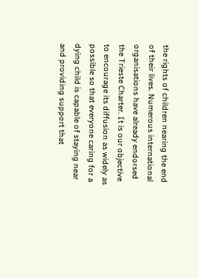the rights of children nearing the end of their lives. Numerous international organisations have already endorsed the Trieste Charter. It is our objective to encourage its diffusion as widely as possible so that everyone caring for a dying child is capable of staying near and providing support that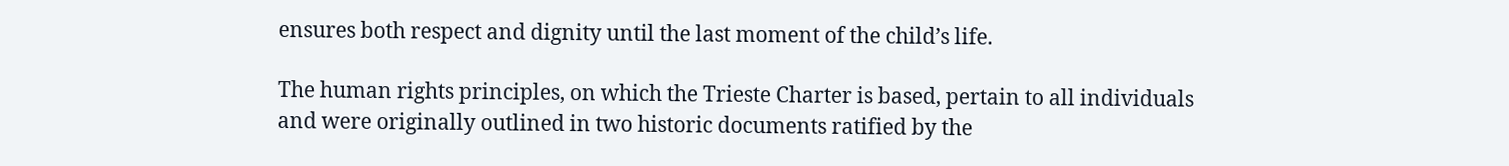ensures both respect and dignity until the last moment of the child’s life.

The human rights principles, on which the Trieste Charter is based, pertain to all individuals and were originally outlined in two historic documents ratified by the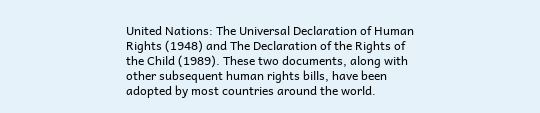United Nations: The Universal Declaration of Human Rights (1948) and The Declaration of the Rights of the Child (1989). These two documents, along with other subsequent human rights bills, have been adopted by most countries around the world.